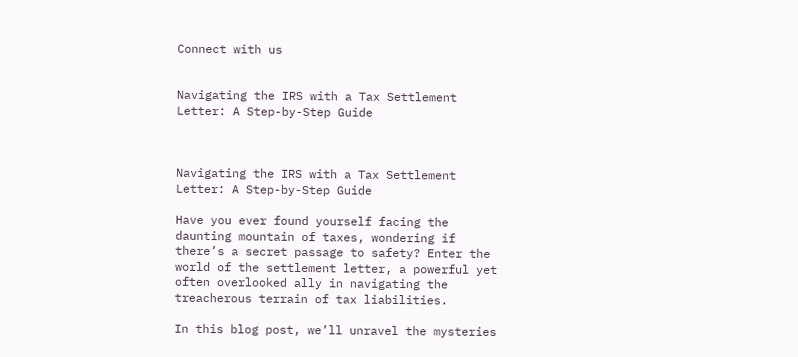Connect with us


Navigating the IRS with a Tax Settlement Letter: A Step-by-Step Guide



Navigating the IRS with a Tax Settlement Letter: A Step-by-Step Guide

Have you ever found yourself facing the daunting mountain of taxes, wondering if there’s a secret passage to safety? Enter the world of the settlement letter, a powerful yet often overlooked ally in navigating the treacherous terrain of tax liabilities.

In this blog post, we’ll unravel the mysteries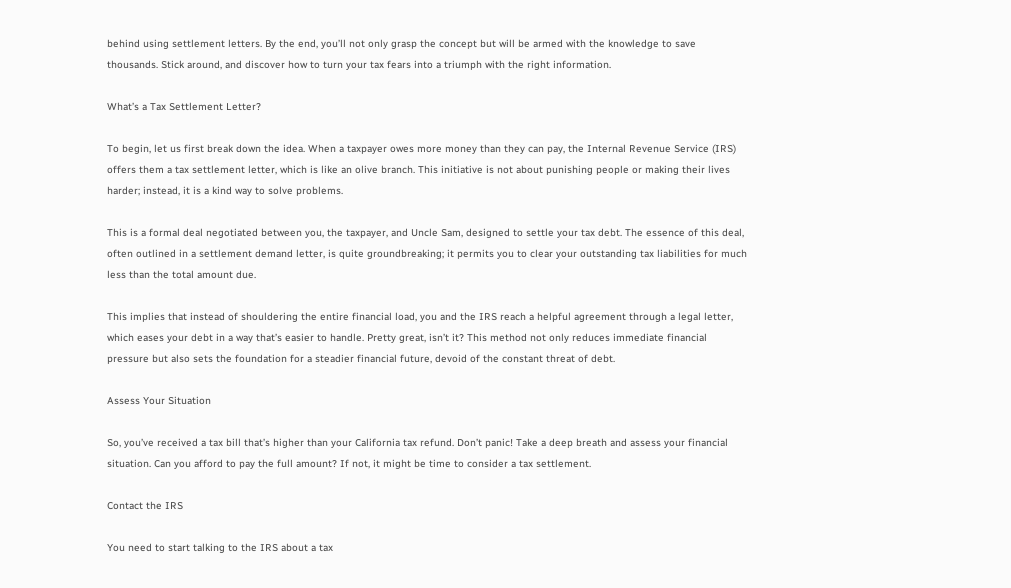behind using settlement letters. By the end, you’ll not only grasp the concept but will be armed with the knowledge to save thousands. Stick around, and discover how to turn your tax fears into a triumph with the right information.

What’s a Tax Settlement Letter?

To begin, let us first break down the idea. When a taxpayer owes more money than they can pay, the Internal Revenue Service (IRS) offers them a tax settlement letter, which is like an olive branch. This initiative is not about punishing people or making their lives harder; instead, it is a kind way to solve problems.

This is a formal deal negotiated between you, the taxpayer, and Uncle Sam, designed to settle your tax debt. The essence of this deal, often outlined in a settlement demand letter, is quite groundbreaking; it permits you to clear your outstanding tax liabilities for much less than the total amount due.

This implies that instead of shouldering the entire financial load, you and the IRS reach a helpful agreement through a legal letter, which eases your debt in a way that’s easier to handle. Pretty great, isn’t it? This method not only reduces immediate financial pressure but also sets the foundation for a steadier financial future, devoid of the constant threat of debt.

Assess Your Situation

So, you’ve received a tax bill that’s higher than your California tax refund. Don’t panic! Take a deep breath and assess your financial situation. Can you afford to pay the full amount? If not, it might be time to consider a tax settlement.

Contact the IRS

You need to start talking to the IRS about a tax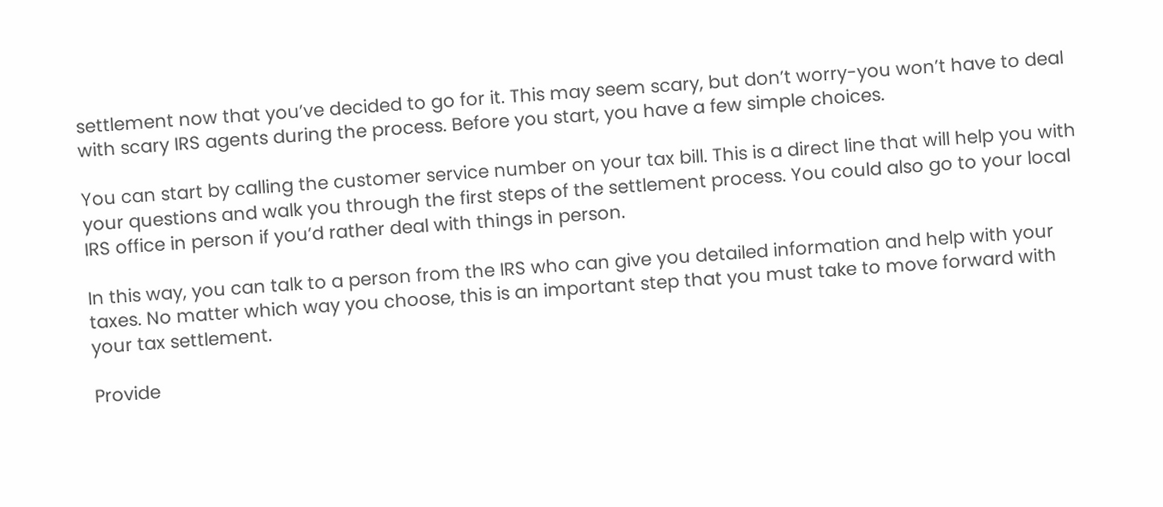settlement now that you’ve decided to go for it. This may seem scary, but don’t worry-you won’t have to deal with scary IRS agents during the process. Before you start, you have a few simple choices.

You can start by calling the customer service number on your tax bill. This is a direct line that will help you with your questions and walk you through the first steps of the settlement process. You could also go to your local IRS office in person if you’d rather deal with things in person.

In this way, you can talk to a person from the IRS who can give you detailed information and help with your taxes. No matter which way you choose, this is an important step that you must take to move forward with your tax settlement.

Provide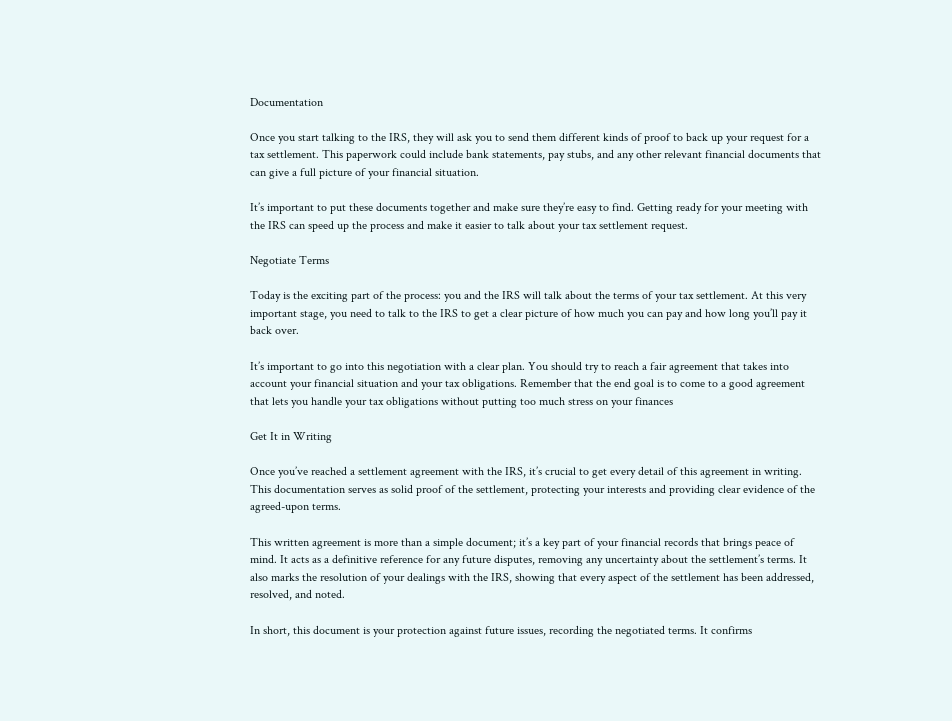Documentation

Once you start talking to the IRS, they will ask you to send them different kinds of proof to back up your request for a tax settlement. This paperwork could include bank statements, pay stubs, and any other relevant financial documents that can give a full picture of your financial situation.

It’s important to put these documents together and make sure they’re easy to find. Getting ready for your meeting with the IRS can speed up the process and make it easier to talk about your tax settlement request.

Negotiate Terms

Today is the exciting part of the process: you and the IRS will talk about the terms of your tax settlement. At this very important stage, you need to talk to the IRS to get a clear picture of how much you can pay and how long you’ll pay it back over.

It’s important to go into this negotiation with a clear plan. You should try to reach a fair agreement that takes into account your financial situation and your tax obligations. Remember that the end goal is to come to a good agreement that lets you handle your tax obligations without putting too much stress on your finances

Get It in Writing

Once you’ve reached a settlement agreement with the IRS, it’s crucial to get every detail of this agreement in writing. This documentation serves as solid proof of the settlement, protecting your interests and providing clear evidence of the agreed-upon terms.

This written agreement is more than a simple document; it’s a key part of your financial records that brings peace of mind. It acts as a definitive reference for any future disputes, removing any uncertainty about the settlement’s terms. It also marks the resolution of your dealings with the IRS, showing that every aspect of the settlement has been addressed, resolved, and noted.

In short, this document is your protection against future issues, recording the negotiated terms. It confirms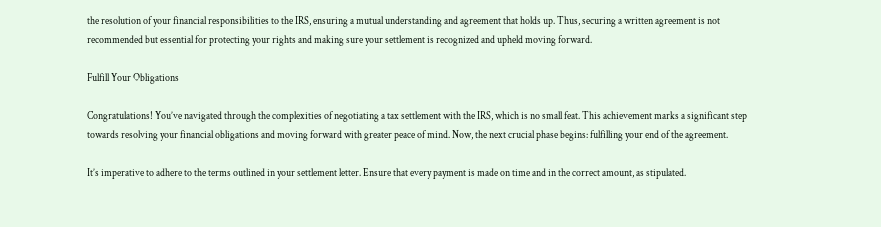the resolution of your financial responsibilities to the IRS, ensuring a mutual understanding and agreement that holds up. Thus, securing a written agreement is not recommended but essential for protecting your rights and making sure your settlement is recognized and upheld moving forward.

Fulfill Your Obligations

Congratulations! You’ve navigated through the complexities of negotiating a tax settlement with the IRS, which is no small feat. This achievement marks a significant step towards resolving your financial obligations and moving forward with greater peace of mind. Now, the next crucial phase begins: fulfilling your end of the agreement.

It’s imperative to adhere to the terms outlined in your settlement letter. Ensure that every payment is made on time and in the correct amount, as stipulated.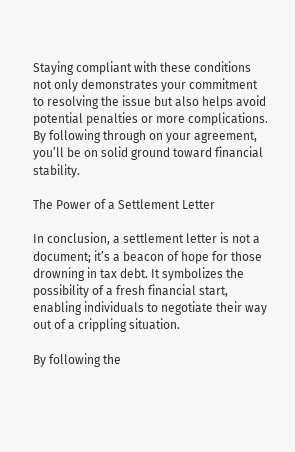Staying compliant with these conditions not only demonstrates your commitment to resolving the issue but also helps avoid potential penalties or more complications. By following through on your agreement, you’ll be on solid ground toward financial stability.

The Power of a Settlement Letter

In conclusion, a settlement letter is not a document; it’s a beacon of hope for those drowning in tax debt. It symbolizes the possibility of a fresh financial start, enabling individuals to negotiate their way out of a crippling situation.

By following the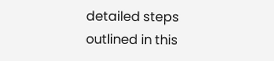detailed steps outlined in this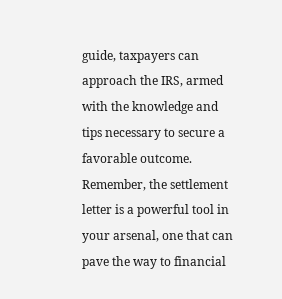guide, taxpayers can approach the IRS, armed with the knowledge and tips necessary to secure a favorable outcome. Remember, the settlement letter is a powerful tool in your arsenal, one that can pave the way to financial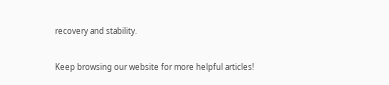recovery and stability.

Keep browsing our website for more helpful articles!